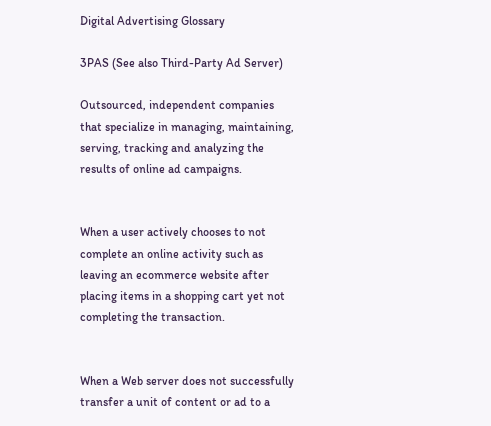Digital Advertising Glossary

3PAS (See also Third-Party Ad Server)

Outsourced, independent companies that specialize in managing, maintaining, serving, tracking and analyzing the results of online ad campaigns.


When a user actively chooses to not complete an online activity such as leaving an ecommerce website after placing items in a shopping cart yet not completing the transaction.


When a Web server does not successfully transfer a unit of content or ad to a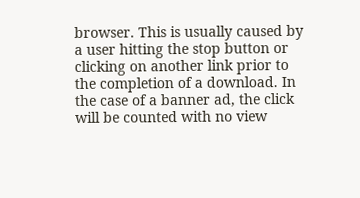browser. This is usually caused by a user hitting the stop button or clicking on another link prior to the completion of a download. In the case of a banner ad, the click will be counted with no view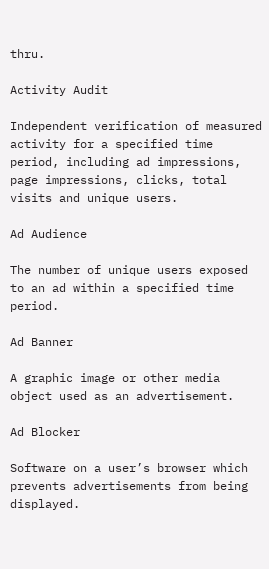thru.

Activity Audit

Independent verification of measured activity for a specified time period, including ad impressions, page impressions, clicks, total visits and unique users.

Ad Audience

The number of unique users exposed to an ad within a specified time period.

Ad Banner

A graphic image or other media object used as an advertisement.

Ad Blocker

Software on a user’s browser which prevents advertisements from being displayed.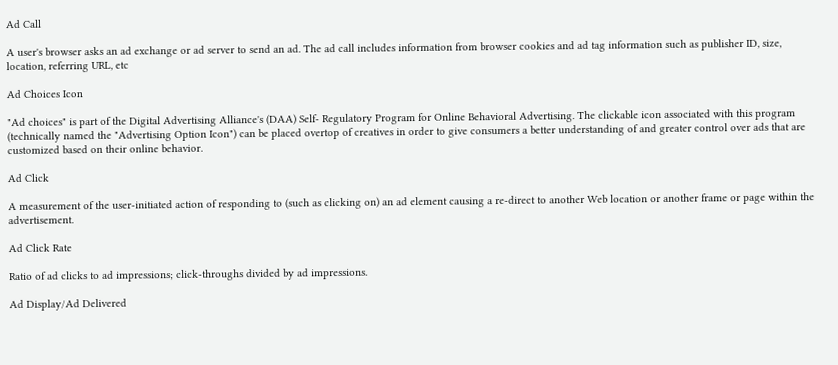Ad Call

A user's browser asks an ad exchange or ad server to send an ad. The ad call includes information from browser cookies and ad tag information such as publisher ID, size, location, referring URL, etc

Ad Choices Icon

"Ad choices" is part of the Digital Advertising Alliance's (DAA) Self- Regulatory Program for Online Behavioral Advertising. The clickable icon associated with this program (technically named the "Advertising Option Icon") can be placed overtop of creatives in order to give consumers a better understanding of and greater control over ads that are customized based on their online behavior.

Ad Click

A measurement of the user-initiated action of responding to (such as clicking on) an ad element causing a re-direct to another Web location or another frame or page within the advertisement.

Ad Click Rate

Ratio of ad clicks to ad impressions; click-throughs divided by ad impressions.

Ad Display/Ad Delivered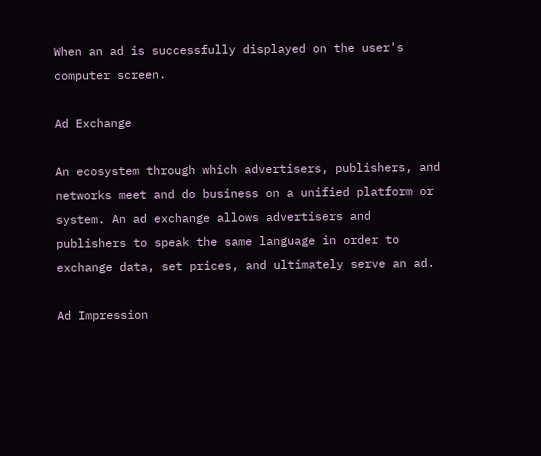When an ad is successfully displayed on the user's computer screen.

Ad Exchange

An ecosystem through which advertisers, publishers, and networks meet and do business on a unified platform or system. An ad exchange allows advertisers and publishers to speak the same language in order to exchange data, set prices, and ultimately serve an ad.

Ad Impression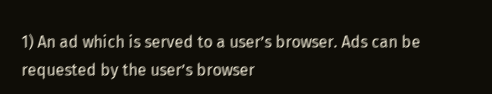1) An ad which is served to a user’s browser. Ads can be requested by the user’s browser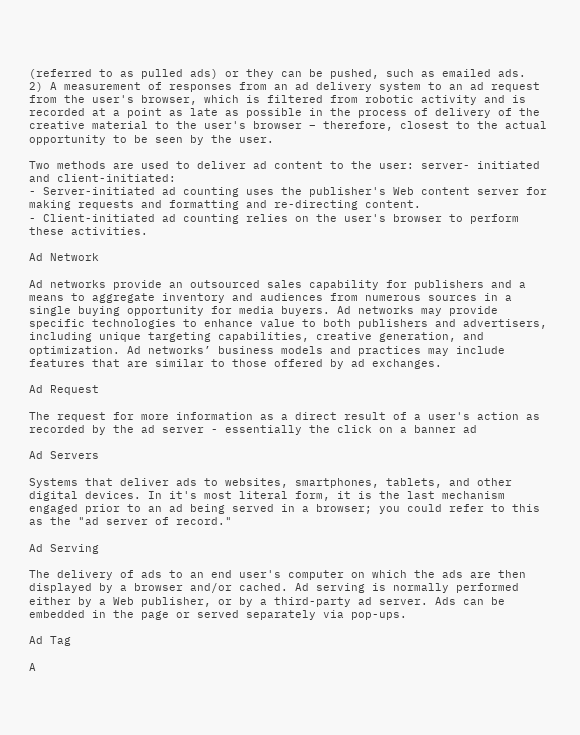(referred to as pulled ads) or they can be pushed, such as emailed ads.
2) A measurement of responses from an ad delivery system to an ad request from the user's browser, which is filtered from robotic activity and is recorded at a point as late as possible in the process of delivery of the creative material to the user's browser – therefore, closest to the actual opportunity to be seen by the user.

Two methods are used to deliver ad content to the user: server- initiated and client-initiated:
- Server-initiated ad counting uses the publisher's Web content server for making requests and formatting and re-directing content.
- Client-initiated ad counting relies on the user's browser to perform these activities.

Ad Network

Ad networks provide an outsourced sales capability for publishers and a means to aggregate inventory and audiences from numerous sources in a single buying opportunity for media buyers. Ad networks may provide specific technologies to enhance value to both publishers and advertisers, including unique targeting capabilities, creative generation, and optimization. Ad networks’ business models and practices may include features that are similar to those offered by ad exchanges.

Ad Request

The request for more information as a direct result of a user's action as recorded by the ad server - essentially the click on a banner ad

Ad Servers

Systems that deliver ads to websites, smartphones, tablets, and other digital devices. In it's most literal form, it is the last mechanism engaged prior to an ad being served in a browser; you could refer to this as the "ad server of record."

Ad Serving

The delivery of ads to an end user's computer on which the ads are then displayed by a browser and/or cached. Ad serving is normally performed either by a Web publisher, or by a third-party ad server. Ads can be embedded in the page or served separately via pop-ups.

Ad Tag

A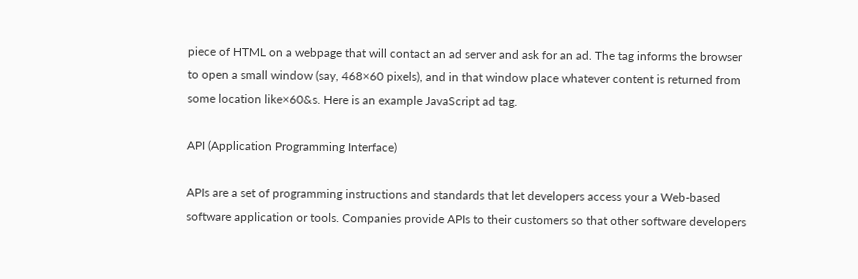piece of HTML on a webpage that will contact an ad server and ask for an ad. The tag informs the browser to open a small window (say, 468×60 pixels), and in that window place whatever content is returned from some location like×60&s. Here is an example JavaScript ad tag.

API (Application Programming Interface)

APIs are a set of programming instructions and standards that let developers access your a Web-based software application or tools. Companies provide APIs to their customers so that other software developers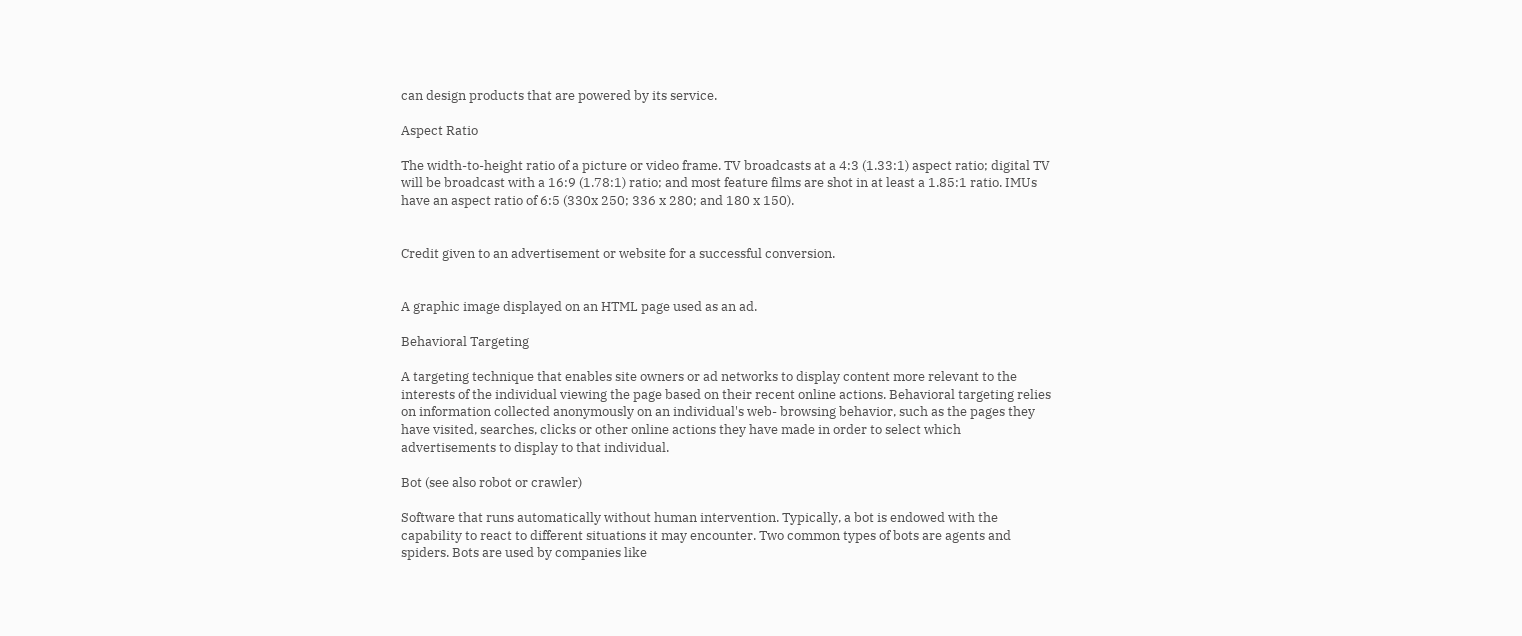can design products that are powered by its service.

Aspect Ratio

The width-to-height ratio of a picture or video frame. TV broadcasts at a 4:3 (1.33:1) aspect ratio; digital TV will be broadcast with a 16:9 (1.78:1) ratio; and most feature films are shot in at least a 1.85:1 ratio. IMUs have an aspect ratio of 6:5 (330x 250; 336 x 280; and 180 x 150).


Credit given to an advertisement or website for a successful conversion.


A graphic image displayed on an HTML page used as an ad.

Behavioral Targeting

A targeting technique that enables site owners or ad networks to display content more relevant to the interests of the individual viewing the page based on their recent online actions. Behavioral targeting relies on information collected anonymously on an individual's web- browsing behavior, such as the pages they have visited, searches, clicks or other online actions they have made in order to select which advertisements to display to that individual.

Bot (see also robot or crawler)

Software that runs automatically without human intervention. Typically, a bot is endowed with the capability to react to different situations it may encounter. Two common types of bots are agents and spiders. Bots are used by companies like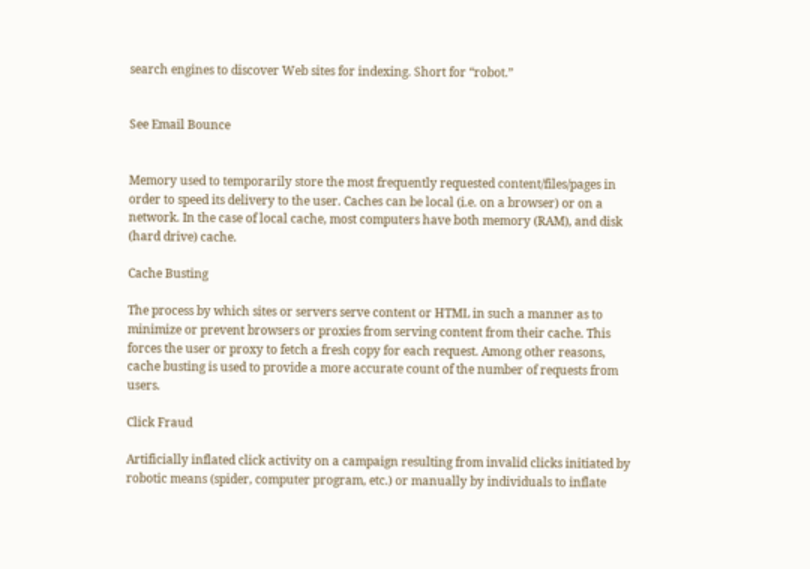search engines to discover Web sites for indexing. Short for “robot.”


See Email Bounce


Memory used to temporarily store the most frequently requested content/files/pages in order to speed its delivery to the user. Caches can be local (i.e. on a browser) or on a network. In the case of local cache, most computers have both memory (RAM), and disk (hard drive) cache.

Cache Busting

The process by which sites or servers serve content or HTML in such a manner as to minimize or prevent browsers or proxies from serving content from their cache. This forces the user or proxy to fetch a fresh copy for each request. Among other reasons, cache busting is used to provide a more accurate count of the number of requests from users.

Click Fraud

Artificially inflated click activity on a campaign resulting from invalid clicks initiated by robotic means (spider, computer program, etc.) or manually by individuals to inflate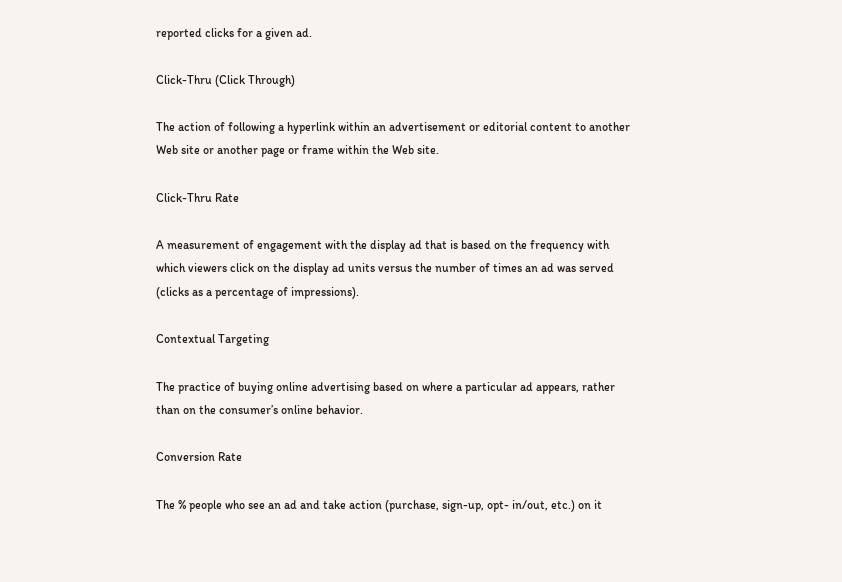reported clicks for a given ad.

Click-Thru (Click Through)

The action of following a hyperlink within an advertisement or editorial content to another Web site or another page or frame within the Web site.

Click-Thru Rate

A measurement of engagement with the display ad that is based on the frequency with which viewers click on the display ad units versus the number of times an ad was served (clicks as a percentage of impressions).

Contextual Targeting

The practice of buying online advertising based on where a particular ad appears, rather than on the consumer’s online behavior.

Conversion Rate

The % people who see an ad and take action (purchase, sign-up, opt- in/out, etc.) on it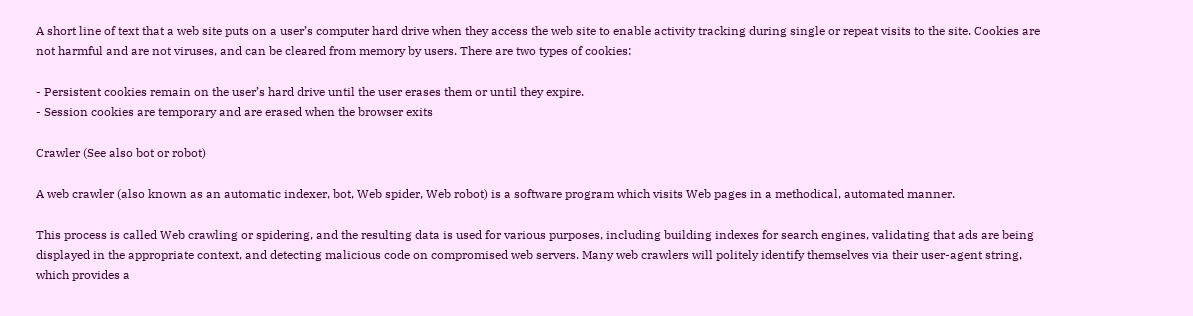A short line of text that a web site puts on a user’s computer hard drive when they access the web site to enable activity tracking during single or repeat visits to the site. Cookies are not harmful and are not viruses, and can be cleared from memory by users. There are two types of cookies:

- Persistent cookies remain on the user’s hard drive until the user erases them or until they expire.
- Session cookies are temporary and are erased when the browser exits

Crawler (See also bot or robot)

A web crawler (also known as an automatic indexer, bot, Web spider, Web robot) is a software program which visits Web pages in a methodical, automated manner.

This process is called Web crawling or spidering, and the resulting data is used for various purposes, including building indexes for search engines, validating that ads are being displayed in the appropriate context, and detecting malicious code on compromised web servers. Many web crawlers will politely identify themselves via their user-agent string, which provides a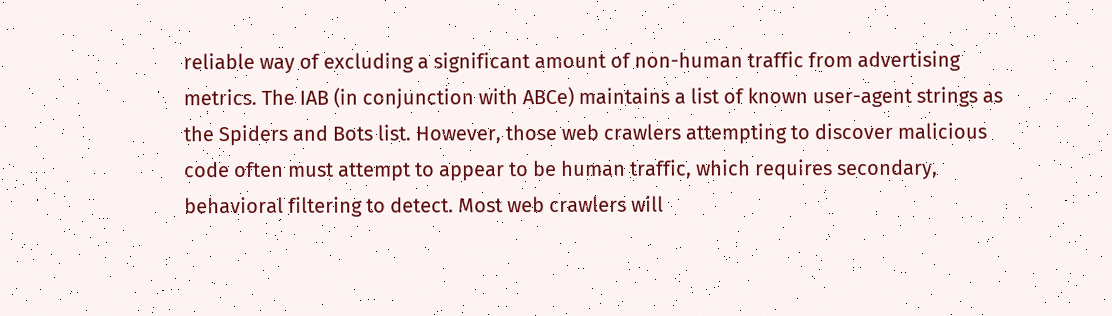reliable way of excluding a significant amount of non-human traffic from advertising metrics. The IAB (in conjunction with ABCe) maintains a list of known user-agent strings as the Spiders and Bots list. However, those web crawlers attempting to discover malicious code often must attempt to appear to be human traffic, which requires secondary, behavioral filtering to detect. Most web crawlers will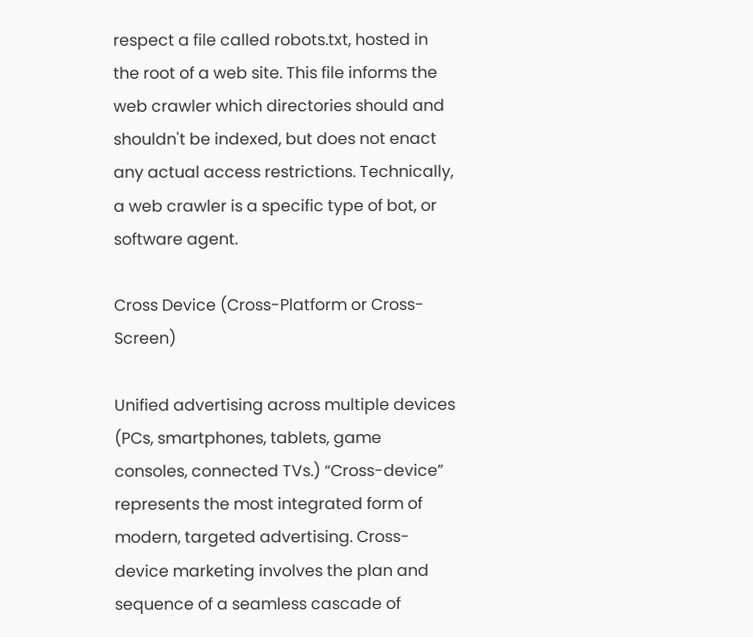respect a file called robots.txt, hosted in the root of a web site. This file informs the web crawler which directories should and shouldn't be indexed, but does not enact any actual access restrictions. Technically, a web crawler is a specific type of bot, or software agent.

Cross Device (Cross-Platform or Cross-Screen)

Unified advertising across multiple devices (PCs, smartphones, tablets, game consoles, connected TVs.) “Cross-device” represents the most integrated form of modern, targeted advertising. Cross-device marketing involves the plan and sequence of a seamless cascade of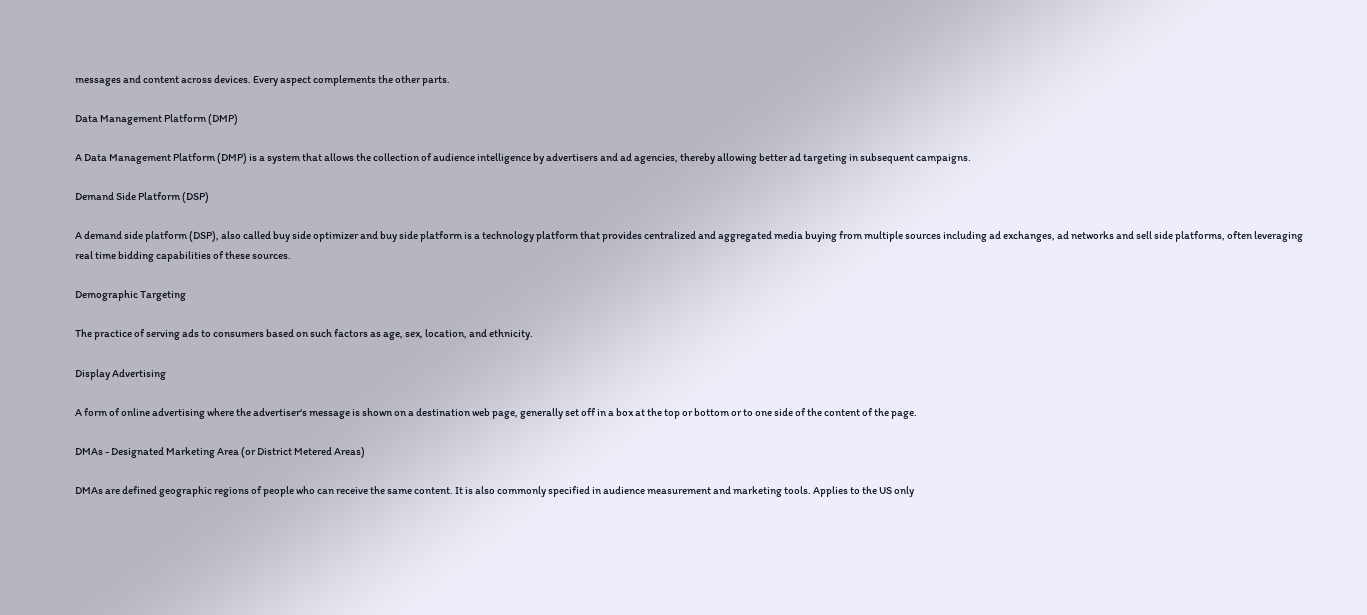messages and content across devices. Every aspect complements the other parts.

Data Management Platform (DMP)

A Data Management Platform (DMP) is a system that allows the collection of audience intelligence by advertisers and ad agencies, thereby allowing better ad targeting in subsequent campaigns.

Demand Side Platform (DSP)

A demand side platform (DSP), also called buy side optimizer and buy side platform is a technology platform that provides centralized and aggregated media buying from multiple sources including ad exchanges, ad networks and sell side platforms, often leveraging real time bidding capabilities of these sources.

Demographic Targeting

The practice of serving ads to consumers based on such factors as age, sex, location, and ethnicity.

Display Advertising

A form of online advertising where the advertiser‘s message is shown on a destination web page, generally set off in a box at the top or bottom or to one side of the content of the page.

DMAs - Designated Marketing Area (or District Metered Areas)

DMAs are defined geographic regions of people who can receive the same content. It is also commonly specified in audience measurement and marketing tools. Applies to the US only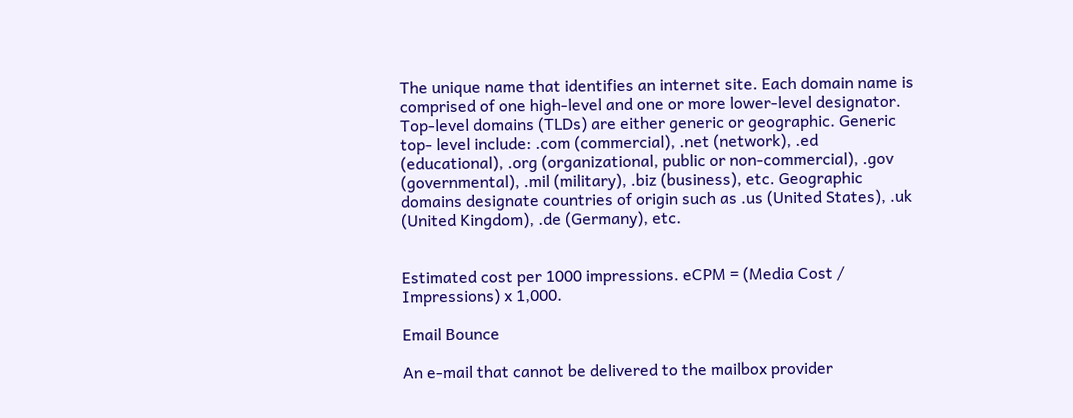The unique name that identifies an internet site. Each domain name is comprised of one high-level and one or more lower-level designator. Top-level domains (TLDs) are either generic or geographic. Generic top- level include: .com (commercial), .net (network), .ed (educational), .org (organizational, public or non-commercial), .gov (governmental), .mil (military), .biz (business), etc. Geographic domains designate countries of origin such as .us (United States), .uk (United Kingdom), .de (Germany), etc.


Estimated cost per 1000 impressions. eCPM = (Media Cost / Impressions) x 1,000.

Email Bounce

An e-mail that cannot be delivered to the mailbox provider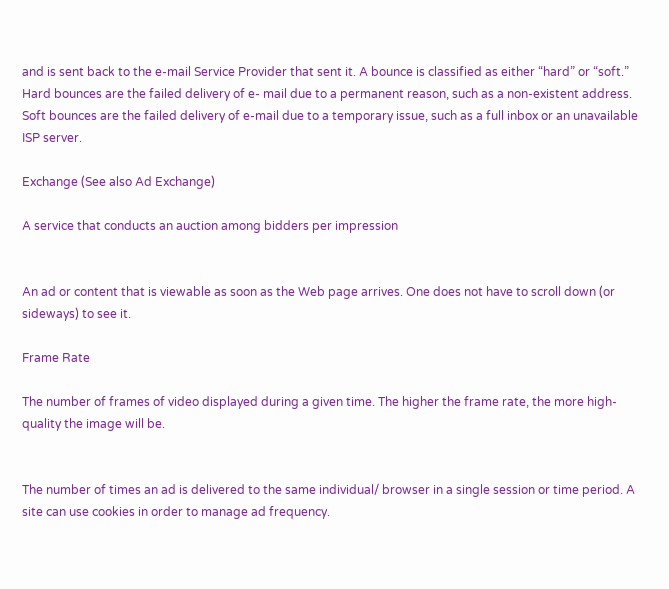and is sent back to the e-mail Service Provider that sent it. A bounce is classified as either “hard” or “soft.” Hard bounces are the failed delivery of e- mail due to a permanent reason, such as a non-existent address. Soft bounces are the failed delivery of e-mail due to a temporary issue, such as a full inbox or an unavailable ISP server.

Exchange (See also Ad Exchange)

A service that conducts an auction among bidders per impression


An ad or content that is viewable as soon as the Web page arrives. One does not have to scroll down (or sideways) to see it.

Frame Rate

The number of frames of video displayed during a given time. The higher the frame rate, the more high-quality the image will be.


The number of times an ad is delivered to the same individual/ browser in a single session or time period. A site can use cookies in order to manage ad frequency.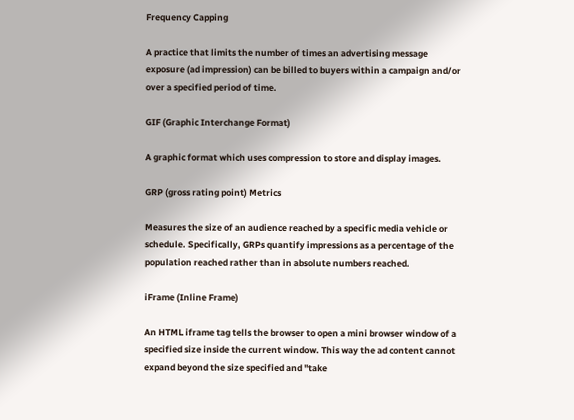Frequency Capping

A practice that limits the number of times an advertising message exposure (ad impression) can be billed to buyers within a campaign and/or over a specified period of time.

GIF (Graphic Interchange Format)

A graphic format which uses compression to store and display images.

GRP (gross rating point) Metrics

Measures the size of an audience reached by a specific media vehicle or schedule. Specifically, GRPs quantify impressions as a percentage of the population reached rather than in absolute numbers reached.

iFrame (Inline Frame)

An HTML iframe tag tells the browser to open a mini browser window of a specified size inside the current window. This way the ad content cannot expand beyond the size specified and "take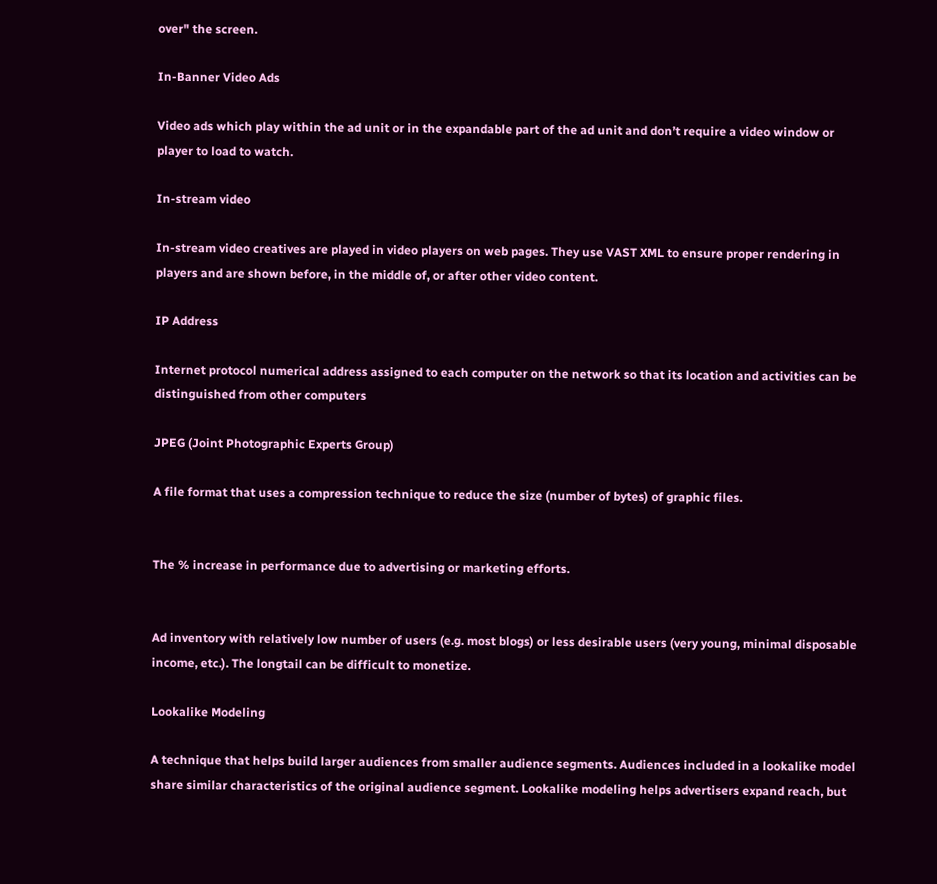over" the screen.

In-Banner Video Ads

Video ads which play within the ad unit or in the expandable part of the ad unit and don’t require a video window or player to load to watch.

In-stream video

In-stream video creatives are played in video players on web pages. They use VAST XML to ensure proper rendering in players and are shown before, in the middle of, or after other video content.

IP Address

Internet protocol numerical address assigned to each computer on the network so that its location and activities can be distinguished from other computers

JPEG (Joint Photographic Experts Group)

A file format that uses a compression technique to reduce the size (number of bytes) of graphic files.


The % increase in performance due to advertising or marketing efforts.


Ad inventory with relatively low number of users (e.g. most blogs) or less desirable users (very young, minimal disposable income, etc.). The longtail can be difficult to monetize.

Lookalike Modeling

A technique that helps build larger audiences from smaller audience segments. Audiences included in a lookalike model share similar characteristics of the original audience segment. Lookalike modeling helps advertisers expand reach, but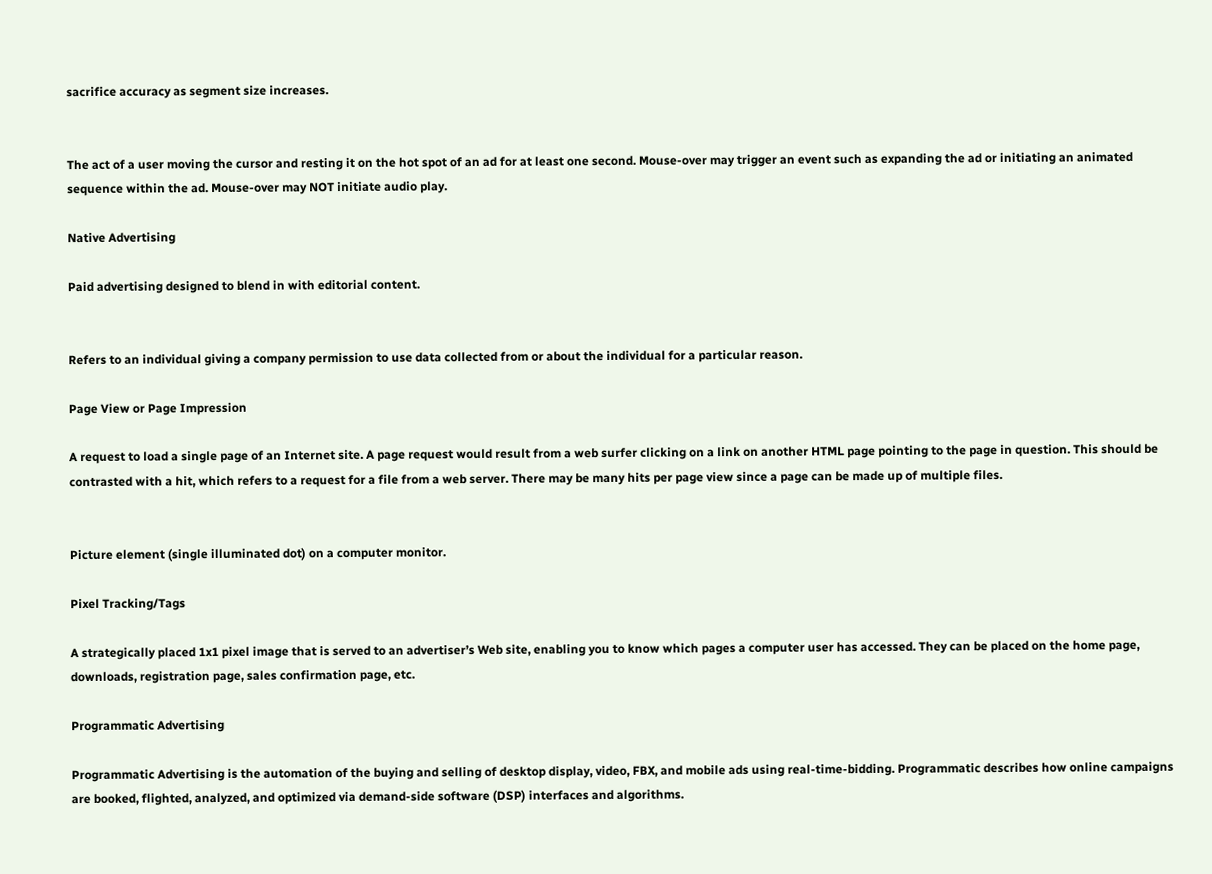sacrifice accuracy as segment size increases.


The act of a user moving the cursor and resting it on the hot spot of an ad for at least one second. Mouse-over may trigger an event such as expanding the ad or initiating an animated sequence within the ad. Mouse-over may NOT initiate audio play.

Native Advertising

Paid advertising designed to blend in with editorial content.


Refers to an individual giving a company permission to use data collected from or about the individual for a particular reason.

Page View or Page Impression

A request to load a single page of an Internet site. A page request would result from a web surfer clicking on a link on another HTML page pointing to the page in question. This should be contrasted with a hit, which refers to a request for a file from a web server. There may be many hits per page view since a page can be made up of multiple files.


Picture element (single illuminated dot) on a computer monitor.

Pixel Tracking/Tags

A strategically placed 1x1 pixel image that is served to an advertiser’s Web site, enabling you to know which pages a computer user has accessed. They can be placed on the home page, downloads, registration page, sales confirmation page, etc.

Programmatic Advertising

Programmatic Advertising is the automation of the buying and selling of desktop display, video, FBX, and mobile ads using real-time-bidding. Programmatic describes how online campaigns are booked, flighted, analyzed, and optimized via demand-side software (DSP) interfaces and algorithms.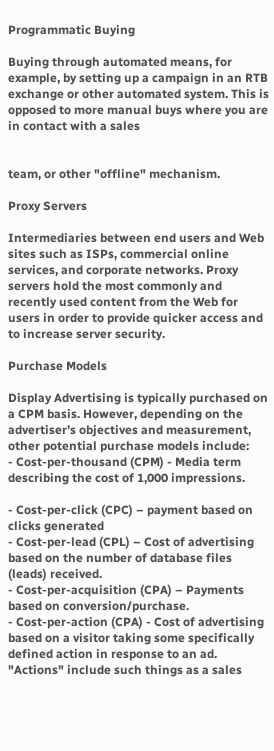Programmatic Buying

Buying through automated means, for example, by setting up a campaign in an RTB exchange or other automated system. This is opposed to more manual buys where you are in contact with a sales


team, or other "offline" mechanism.

Proxy Servers

Intermediaries between end users and Web sites such as ISPs, commercial online services, and corporate networks. Proxy servers hold the most commonly and recently used content from the Web for users in order to provide quicker access and to increase server security.

Purchase Models

Display Advertising is typically purchased on a CPM basis. However, depending on the advertiser’s objectives and measurement, other potential purchase models include:
- Cost-per-thousand (CPM) - Media term describing the cost of 1,000 impressions.

- Cost-per-click (CPC) – payment based on clicks generated
- Cost-per-lead (CPL) – Cost of advertising based on the number of database files (leads) received.
- Cost-per-acquisition (CPA) – Payments based on conversion/purchase.
- Cost-per-action (CPA) - Cost of advertising based on a visitor taking some specifically defined action in response to an ad. "Actions" include such things as a sales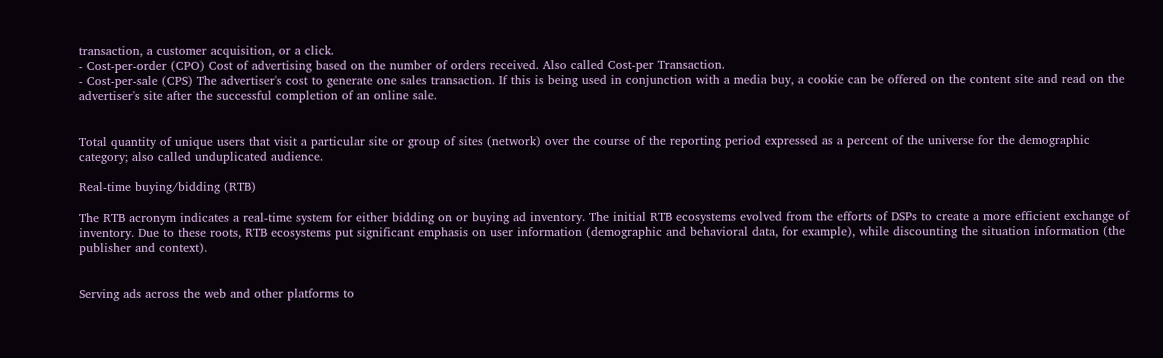transaction, a customer acquisition, or a click.
- Cost-per-order (CPO) Cost of advertising based on the number of orders received. Also called Cost-per Transaction.
- Cost-per-sale (CPS) The advertiser's cost to generate one sales transaction. If this is being used in conjunction with a media buy, a cookie can be offered on the content site and read on the advertiser's site after the successful completion of an online sale.


Total quantity of unique users that visit a particular site or group of sites (network) over the course of the reporting period expressed as a percent of the universe for the demographic category; also called unduplicated audience.

Real-time buying/bidding (RTB)

The RTB acronym indicates a real-time system for either bidding on or buying ad inventory. The initial RTB ecosystems evolved from the efforts of DSPs to create a more efficient exchange of inventory. Due to these roots, RTB ecosystems put significant emphasis on user information (demographic and behavioral data, for example), while discounting the situation information (the publisher and context).


Serving ads across the web and other platforms to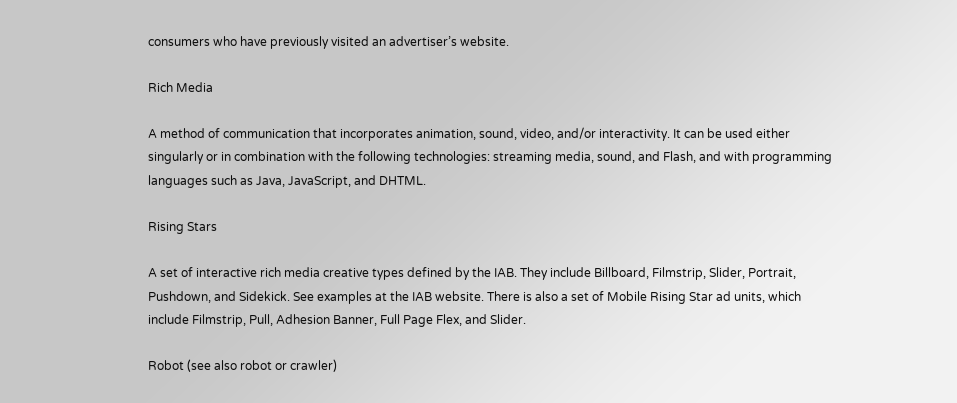consumers who have previously visited an advertiser’s website.

Rich Media

A method of communication that incorporates animation, sound, video, and/or interactivity. It can be used either singularly or in combination with the following technologies: streaming media, sound, and Flash, and with programming languages such as Java, JavaScript, and DHTML.

Rising Stars

A set of interactive rich media creative types defined by the IAB. They include Billboard, Filmstrip, Slider, Portrait, Pushdown, and Sidekick. See examples at the IAB website. There is also a set of Mobile Rising Star ad units, which include Filmstrip, Pull, Adhesion Banner, Full Page Flex, and Slider.

Robot (see also robot or crawler)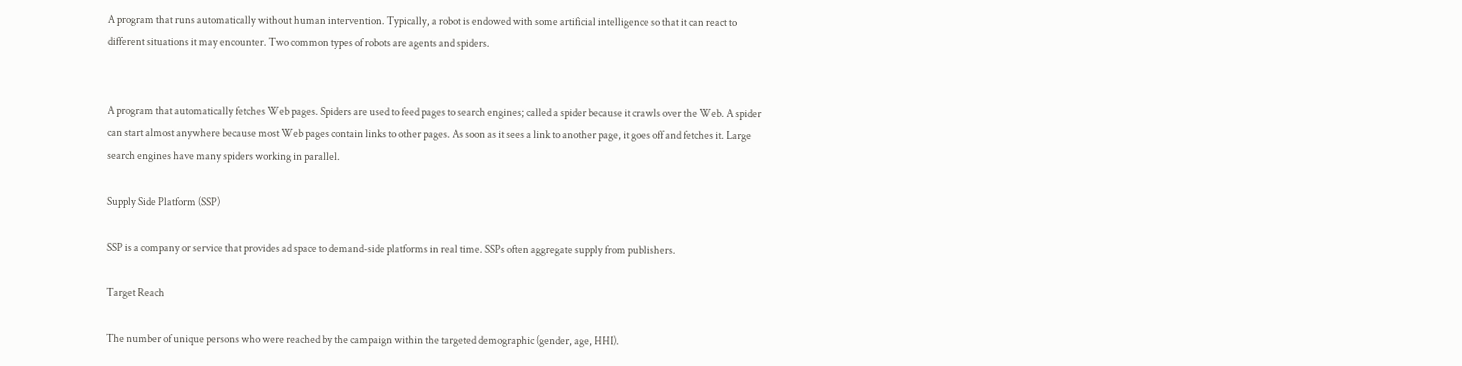A program that runs automatically without human intervention. Typically, a robot is endowed with some artificial intelligence so that it can react to different situations it may encounter. Two common types of robots are agents and spiders.


A program that automatically fetches Web pages. Spiders are used to feed pages to search engines; called a spider because it crawls over the Web. A spider can start almost anywhere because most Web pages contain links to other pages. As soon as it sees a link to another page, it goes off and fetches it. Large search engines have many spiders working in parallel.

Supply Side Platform (SSP)

SSP is a company or service that provides ad space to demand-side platforms in real time. SSPs often aggregate supply from publishers.

Target Reach

The number of unique persons who were reached by the campaign within the targeted demographic (gender, age, HHI).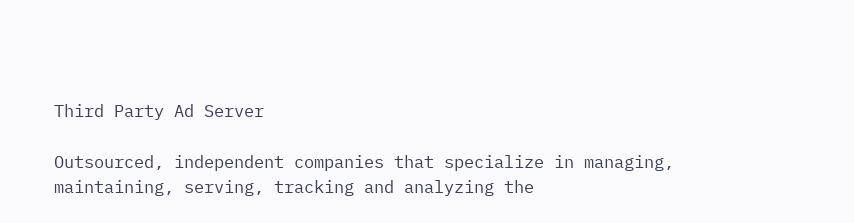Third Party Ad Server

Outsourced, independent companies that specialize in managing, maintaining, serving, tracking and analyzing the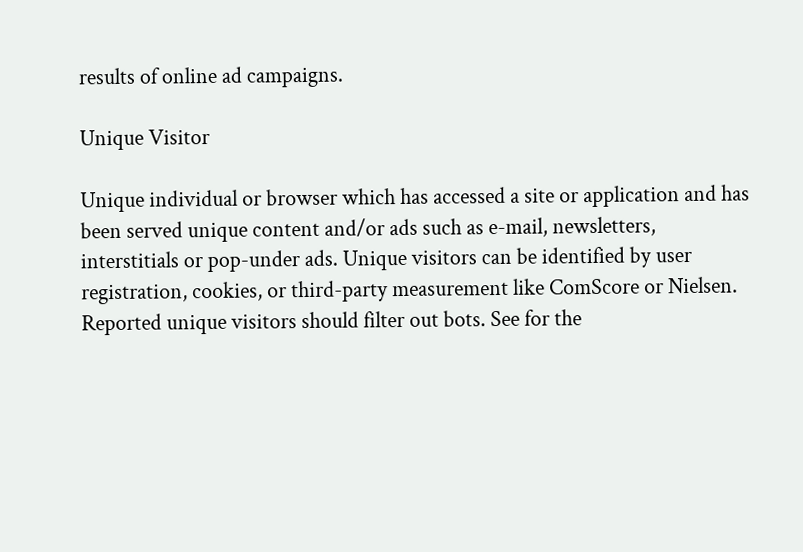results of online ad campaigns.

Unique Visitor

Unique individual or browser which has accessed a site or application and has been served unique content and/or ads such as e-mail, newsletters, interstitials or pop-under ads. Unique visitors can be identified by user registration, cookies, or third-party measurement like ComScore or Nielsen. Reported unique visitors should filter out bots. See for the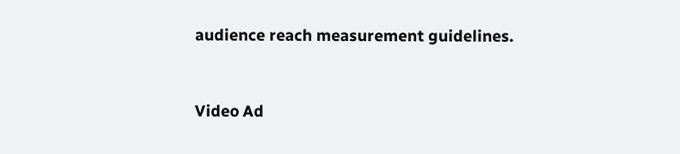audience reach measurement guidelines.


Video Ad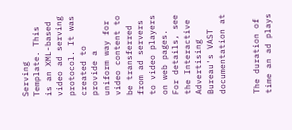Serving Template. This is an XML-based video ad serving protocol. It was created to provide a uniform way for video content to be transferred from ad servers to video players on web pages. For details, see the Interactive Advertising Bureau's VAST documentation at


The duration of time an ad plays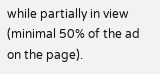while partially in view (minimal 50% of the ad on the page).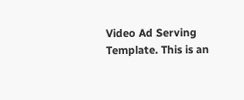Video Ad Serving Template. This is an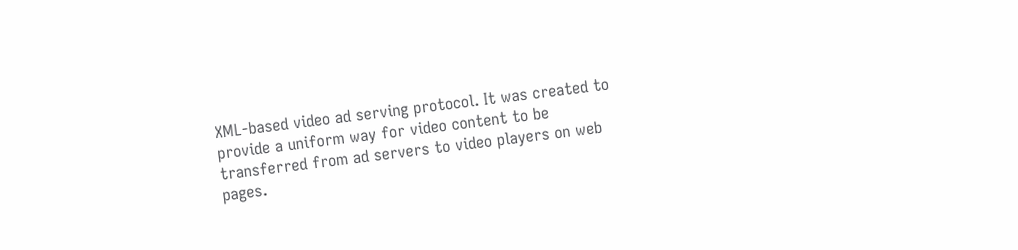XML-based video ad serving protocol. It was created to provide a uniform way for video content to be transferred from ad servers to video players on web pages.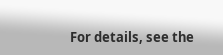For details, see the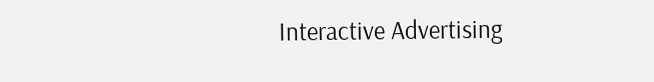Interactive Advertising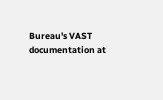Bureau's VAST documentation at